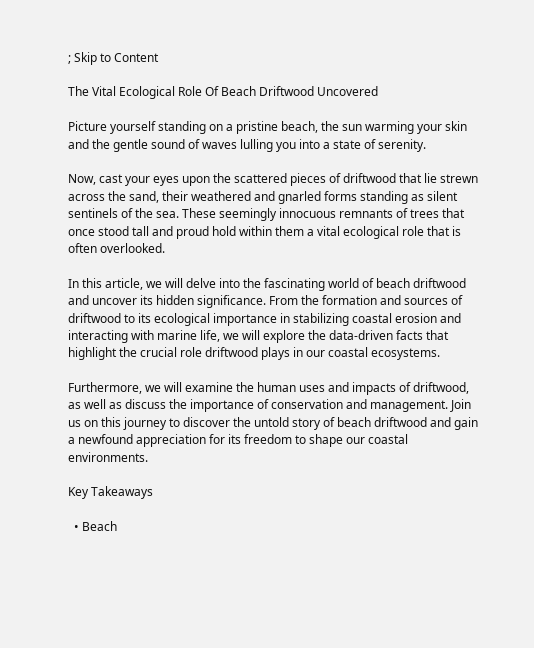; Skip to Content

The Vital Ecological Role Of Beach Driftwood Uncovered

Picture yourself standing on a pristine beach, the sun warming your skin and the gentle sound of waves lulling you into a state of serenity.

Now, cast your eyes upon the scattered pieces of driftwood that lie strewn across the sand, their weathered and gnarled forms standing as silent sentinels of the sea. These seemingly innocuous remnants of trees that once stood tall and proud hold within them a vital ecological role that is often overlooked.

In this article, we will delve into the fascinating world of beach driftwood and uncover its hidden significance. From the formation and sources of driftwood to its ecological importance in stabilizing coastal erosion and interacting with marine life, we will explore the data-driven facts that highlight the crucial role driftwood plays in our coastal ecosystems.

Furthermore, we will examine the human uses and impacts of driftwood, as well as discuss the importance of conservation and management. Join us on this journey to discover the untold story of beach driftwood and gain a newfound appreciation for its freedom to shape our coastal environments.

Key Takeaways

  • Beach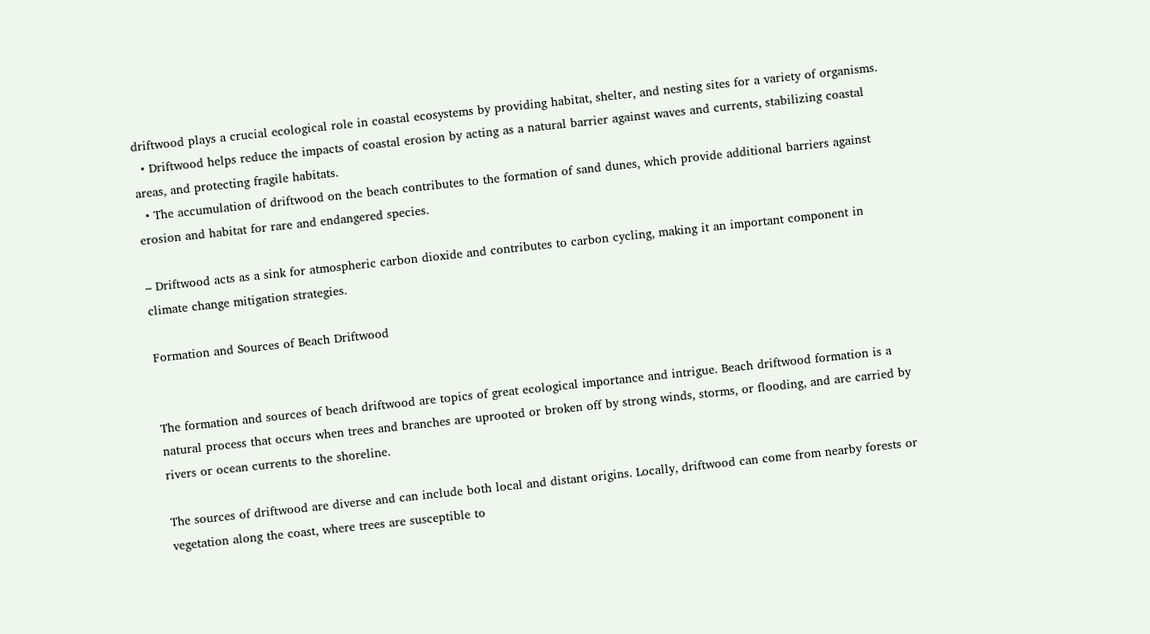driftwood plays a crucial ecological role in coastal ecosystems by providing habitat, shelter, and nesting sites for a variety of organisms.
  • Driftwood helps reduce the impacts of coastal erosion by acting as a natural barrier against waves and currents, stabilizing coastal areas, and protecting fragile habitats.
  • The accumulation of driftwood on the beach contributes to the formation of sand dunes, which provide additional barriers against erosion and habitat for rare and endangered species.

– Driftwood acts as a sink for atmospheric carbon dioxide and contributes to carbon cycling, making it an important component in climate change mitigation strategies.

Formation and Sources of Beach Driftwood


The formation and sources of beach driftwood are topics of great ecological importance and intrigue. Beach driftwood formation is a natural process that occurs when trees and branches are uprooted or broken off by strong winds, storms, or flooding, and are carried by rivers or ocean currents to the shoreline.

The sources of driftwood are diverse and can include both local and distant origins. Locally, driftwood can come from nearby forests or vegetation along the coast, where trees are susceptible to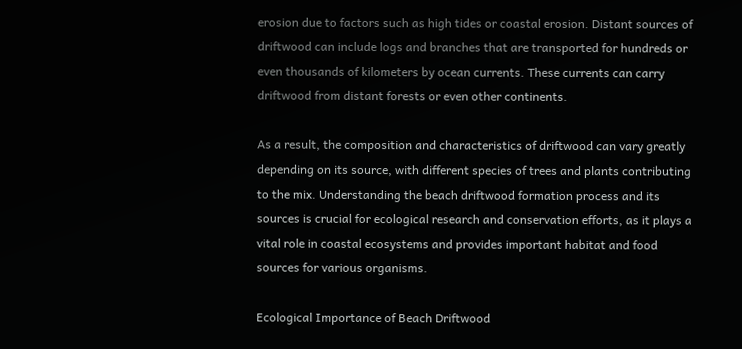erosion due to factors such as high tides or coastal erosion. Distant sources of driftwood can include logs and branches that are transported for hundreds or even thousands of kilometers by ocean currents. These currents can carry driftwood from distant forests or even other continents.

As a result, the composition and characteristics of driftwood can vary greatly depending on its source, with different species of trees and plants contributing to the mix. Understanding the beach driftwood formation process and its sources is crucial for ecological research and conservation efforts, as it plays a vital role in coastal ecosystems and provides important habitat and food sources for various organisms.

Ecological Importance of Beach Driftwood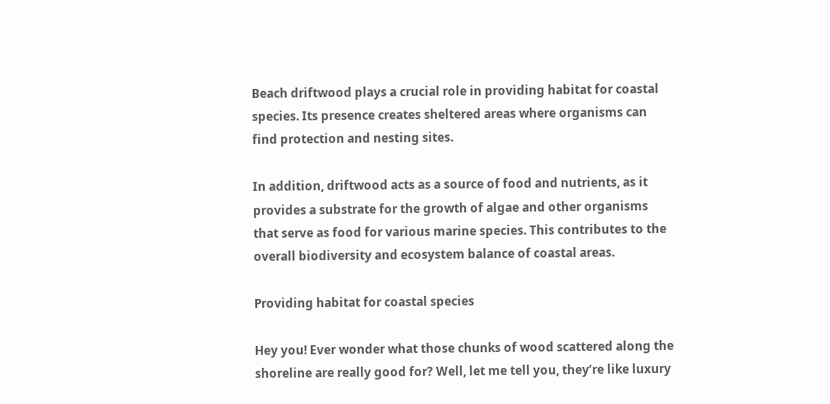Beach driftwood plays a crucial role in providing habitat for coastal species. Its presence creates sheltered areas where organisms can find protection and nesting sites.

In addition, driftwood acts as a source of food and nutrients, as it provides a substrate for the growth of algae and other organisms that serve as food for various marine species. This contributes to the overall biodiversity and ecosystem balance of coastal areas.

Providing habitat for coastal species

Hey you! Ever wonder what those chunks of wood scattered along the shoreline are really good for? Well, let me tell you, they’re like luxury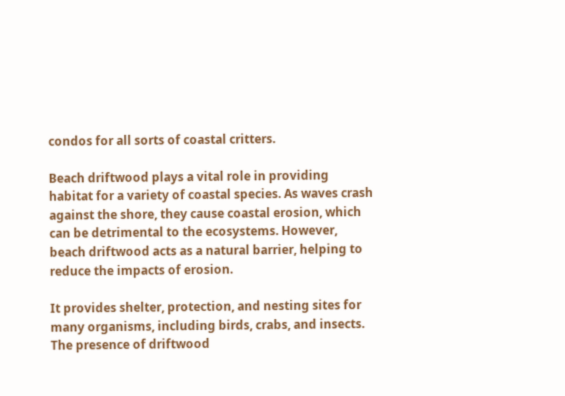condos for all sorts of coastal critters.

Beach driftwood plays a vital role in providing habitat for a variety of coastal species. As waves crash against the shore, they cause coastal erosion, which can be detrimental to the ecosystems. However, beach driftwood acts as a natural barrier, helping to reduce the impacts of erosion.

It provides shelter, protection, and nesting sites for many organisms, including birds, crabs, and insects. The presence of driftwood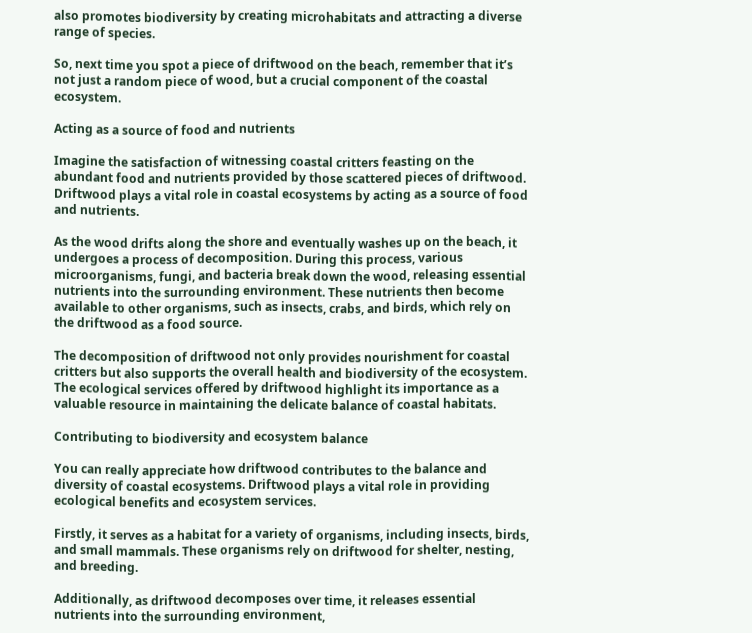also promotes biodiversity by creating microhabitats and attracting a diverse range of species.

So, next time you spot a piece of driftwood on the beach, remember that it’s not just a random piece of wood, but a crucial component of the coastal ecosystem.

Acting as a source of food and nutrients

Imagine the satisfaction of witnessing coastal critters feasting on the abundant food and nutrients provided by those scattered pieces of driftwood. Driftwood plays a vital role in coastal ecosystems by acting as a source of food and nutrients.

As the wood drifts along the shore and eventually washes up on the beach, it undergoes a process of decomposition. During this process, various microorganisms, fungi, and bacteria break down the wood, releasing essential nutrients into the surrounding environment. These nutrients then become available to other organisms, such as insects, crabs, and birds, which rely on the driftwood as a food source.

The decomposition of driftwood not only provides nourishment for coastal critters but also supports the overall health and biodiversity of the ecosystem. The ecological services offered by driftwood highlight its importance as a valuable resource in maintaining the delicate balance of coastal habitats.

Contributing to biodiversity and ecosystem balance

You can really appreciate how driftwood contributes to the balance and diversity of coastal ecosystems. Driftwood plays a vital role in providing ecological benefits and ecosystem services.

Firstly, it serves as a habitat for a variety of organisms, including insects, birds, and small mammals. These organisms rely on driftwood for shelter, nesting, and breeding.

Additionally, as driftwood decomposes over time, it releases essential nutrients into the surrounding environment,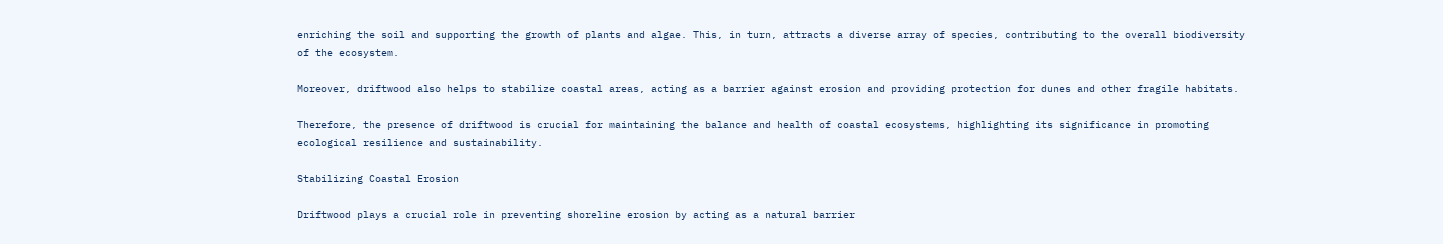enriching the soil and supporting the growth of plants and algae. This, in turn, attracts a diverse array of species, contributing to the overall biodiversity of the ecosystem.

Moreover, driftwood also helps to stabilize coastal areas, acting as a barrier against erosion and providing protection for dunes and other fragile habitats.

Therefore, the presence of driftwood is crucial for maintaining the balance and health of coastal ecosystems, highlighting its significance in promoting ecological resilience and sustainability.

Stabilizing Coastal Erosion

Driftwood plays a crucial role in preventing shoreline erosion by acting as a natural barrier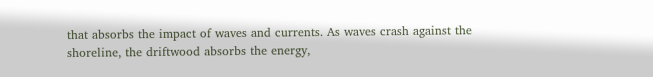that absorbs the impact of waves and currents. As waves crash against the shoreline, the driftwood absorbs the energy,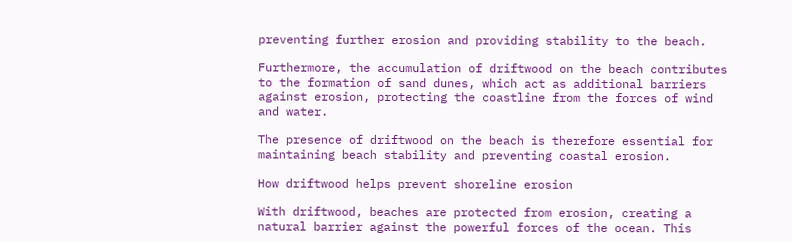preventing further erosion and providing stability to the beach.

Furthermore, the accumulation of driftwood on the beach contributes to the formation of sand dunes, which act as additional barriers against erosion, protecting the coastline from the forces of wind and water.

The presence of driftwood on the beach is therefore essential for maintaining beach stability and preventing coastal erosion.

How driftwood helps prevent shoreline erosion

With driftwood, beaches are protected from erosion, creating a natural barrier against the powerful forces of the ocean. This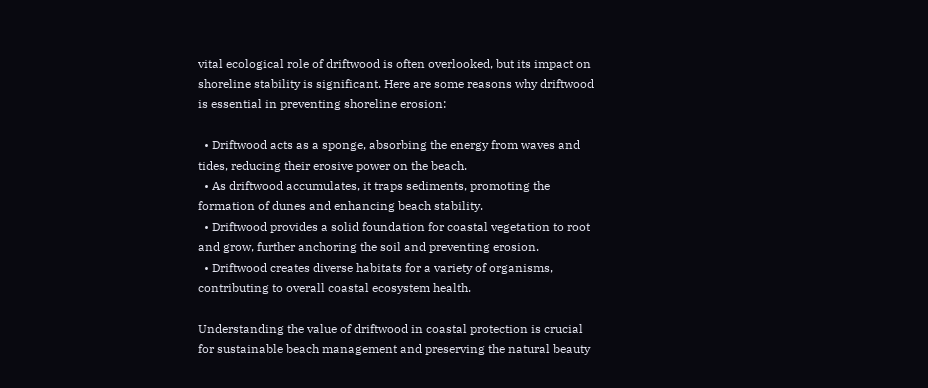vital ecological role of driftwood is often overlooked, but its impact on shoreline stability is significant. Here are some reasons why driftwood is essential in preventing shoreline erosion:

  • Driftwood acts as a sponge, absorbing the energy from waves and tides, reducing their erosive power on the beach.
  • As driftwood accumulates, it traps sediments, promoting the formation of dunes and enhancing beach stability.
  • Driftwood provides a solid foundation for coastal vegetation to root and grow, further anchoring the soil and preventing erosion.
  • Driftwood creates diverse habitats for a variety of organisms, contributing to overall coastal ecosystem health.

Understanding the value of driftwood in coastal protection is crucial for sustainable beach management and preserving the natural beauty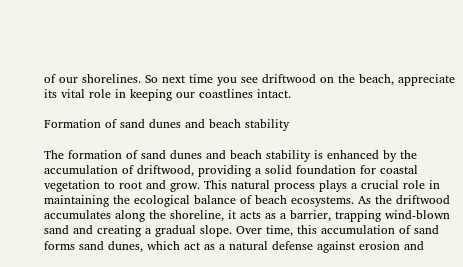of our shorelines. So next time you see driftwood on the beach, appreciate its vital role in keeping our coastlines intact.

Formation of sand dunes and beach stability

The formation of sand dunes and beach stability is enhanced by the accumulation of driftwood, providing a solid foundation for coastal vegetation to root and grow. This natural process plays a crucial role in maintaining the ecological balance of beach ecosystems. As the driftwood accumulates along the shoreline, it acts as a barrier, trapping wind-blown sand and creating a gradual slope. Over time, this accumulation of sand forms sand dunes, which act as a natural defense against erosion and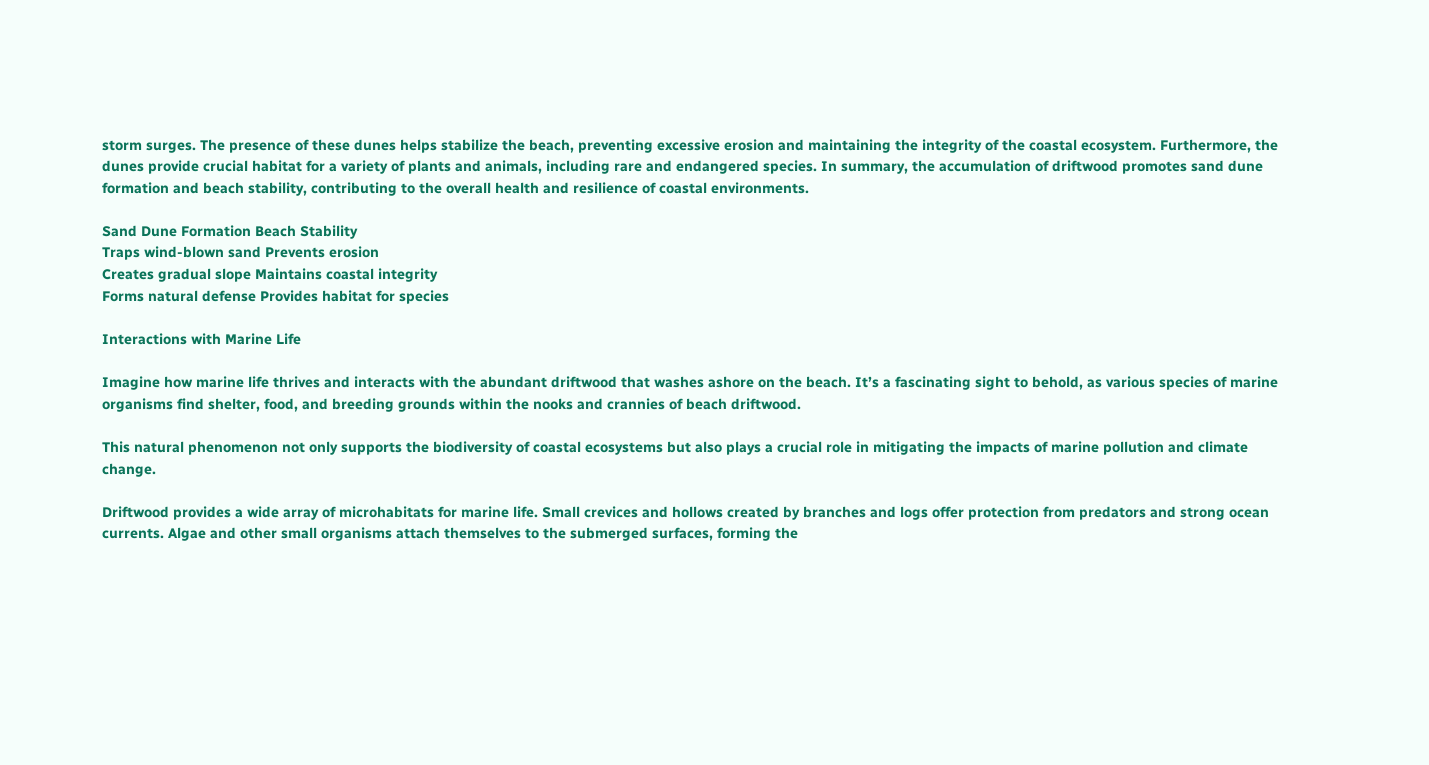storm surges. The presence of these dunes helps stabilize the beach, preventing excessive erosion and maintaining the integrity of the coastal ecosystem. Furthermore, the dunes provide crucial habitat for a variety of plants and animals, including rare and endangered species. In summary, the accumulation of driftwood promotes sand dune formation and beach stability, contributing to the overall health and resilience of coastal environments.

Sand Dune Formation Beach Stability
Traps wind-blown sand Prevents erosion
Creates gradual slope Maintains coastal integrity
Forms natural defense Provides habitat for species

Interactions with Marine Life

Imagine how marine life thrives and interacts with the abundant driftwood that washes ashore on the beach. It’s a fascinating sight to behold, as various species of marine organisms find shelter, food, and breeding grounds within the nooks and crannies of beach driftwood.

This natural phenomenon not only supports the biodiversity of coastal ecosystems but also plays a crucial role in mitigating the impacts of marine pollution and climate change.

Driftwood provides a wide array of microhabitats for marine life. Small crevices and hollows created by branches and logs offer protection from predators and strong ocean currents. Algae and other small organisms attach themselves to the submerged surfaces, forming the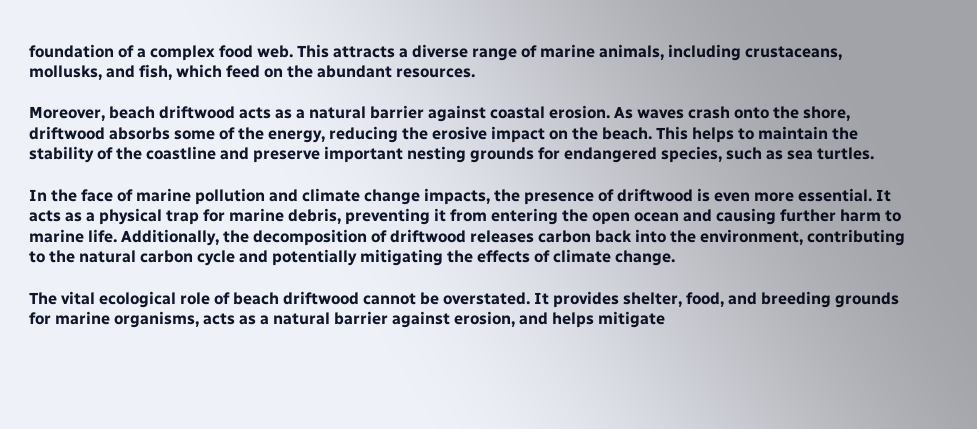foundation of a complex food web. This attracts a diverse range of marine animals, including crustaceans, mollusks, and fish, which feed on the abundant resources.

Moreover, beach driftwood acts as a natural barrier against coastal erosion. As waves crash onto the shore, driftwood absorbs some of the energy, reducing the erosive impact on the beach. This helps to maintain the stability of the coastline and preserve important nesting grounds for endangered species, such as sea turtles.

In the face of marine pollution and climate change impacts, the presence of driftwood is even more essential. It acts as a physical trap for marine debris, preventing it from entering the open ocean and causing further harm to marine life. Additionally, the decomposition of driftwood releases carbon back into the environment, contributing to the natural carbon cycle and potentially mitigating the effects of climate change.

The vital ecological role of beach driftwood cannot be overstated. It provides shelter, food, and breeding grounds for marine organisms, acts as a natural barrier against erosion, and helps mitigate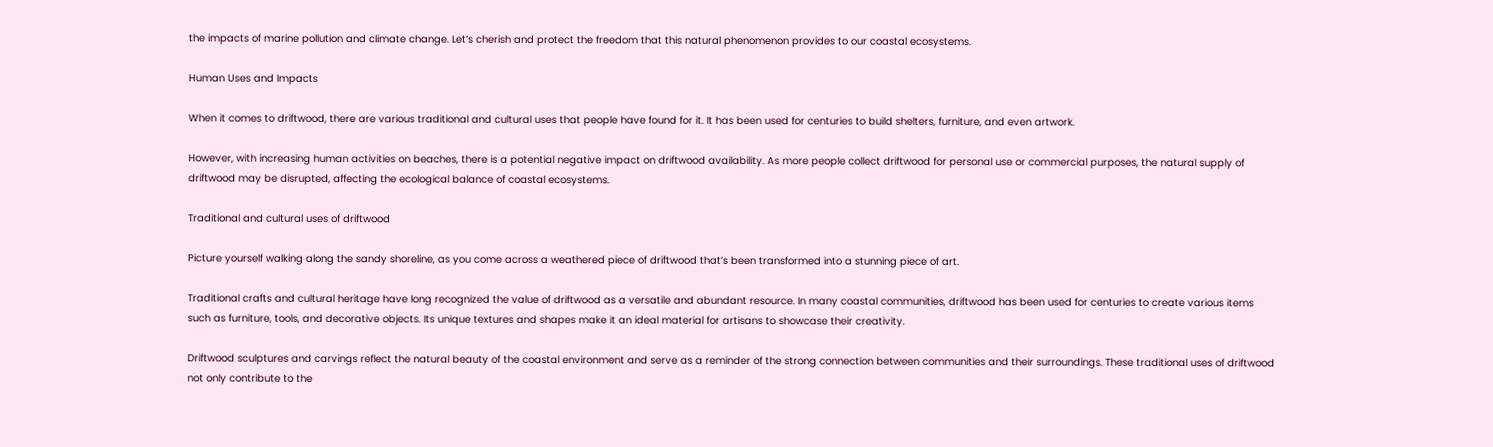the impacts of marine pollution and climate change. Let’s cherish and protect the freedom that this natural phenomenon provides to our coastal ecosystems.

Human Uses and Impacts

When it comes to driftwood, there are various traditional and cultural uses that people have found for it. It has been used for centuries to build shelters, furniture, and even artwork.

However, with increasing human activities on beaches, there is a potential negative impact on driftwood availability. As more people collect driftwood for personal use or commercial purposes, the natural supply of driftwood may be disrupted, affecting the ecological balance of coastal ecosystems.

Traditional and cultural uses of driftwood

Picture yourself walking along the sandy shoreline, as you come across a weathered piece of driftwood that’s been transformed into a stunning piece of art.

Traditional crafts and cultural heritage have long recognized the value of driftwood as a versatile and abundant resource. In many coastal communities, driftwood has been used for centuries to create various items such as furniture, tools, and decorative objects. Its unique textures and shapes make it an ideal material for artisans to showcase their creativity.

Driftwood sculptures and carvings reflect the natural beauty of the coastal environment and serve as a reminder of the strong connection between communities and their surroundings. These traditional uses of driftwood not only contribute to the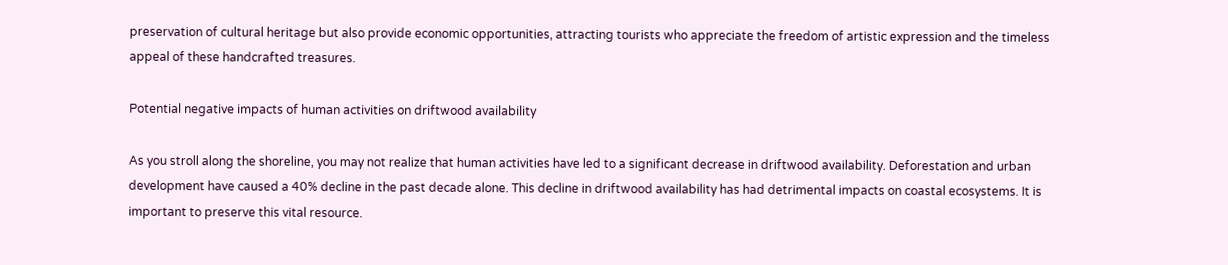preservation of cultural heritage but also provide economic opportunities, attracting tourists who appreciate the freedom of artistic expression and the timeless appeal of these handcrafted treasures.

Potential negative impacts of human activities on driftwood availability

As you stroll along the shoreline, you may not realize that human activities have led to a significant decrease in driftwood availability. Deforestation and urban development have caused a 40% decline in the past decade alone. This decline in driftwood availability has had detrimental impacts on coastal ecosystems. It is important to preserve this vital resource.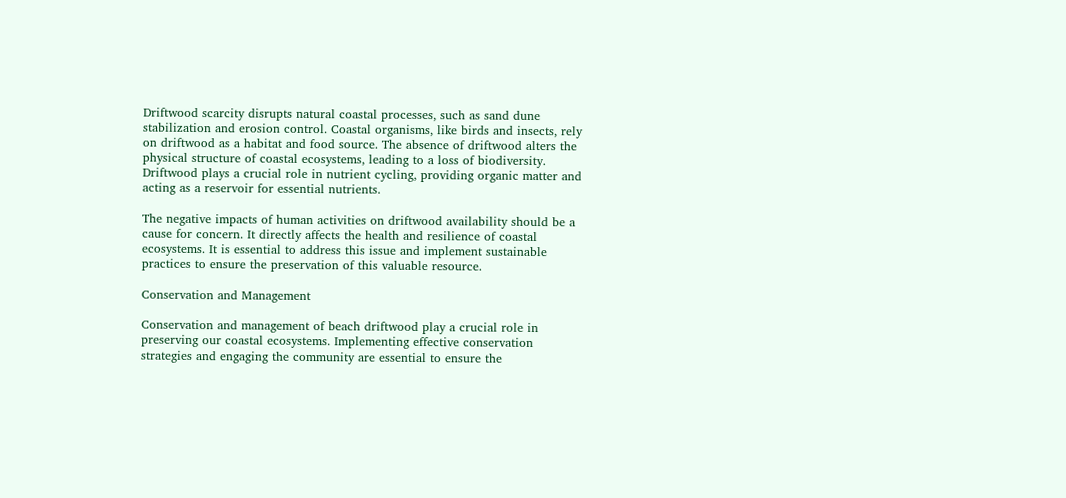Driftwood scarcity disrupts natural coastal processes, such as sand dune stabilization and erosion control. Coastal organisms, like birds and insects, rely on driftwood as a habitat and food source. The absence of driftwood alters the physical structure of coastal ecosystems, leading to a loss of biodiversity. Driftwood plays a crucial role in nutrient cycling, providing organic matter and acting as a reservoir for essential nutrients.

The negative impacts of human activities on driftwood availability should be a cause for concern. It directly affects the health and resilience of coastal ecosystems. It is essential to address this issue and implement sustainable practices to ensure the preservation of this valuable resource.

Conservation and Management

Conservation and management of beach driftwood play a crucial role in preserving our coastal ecosystems. Implementing effective conservation strategies and engaging the community are essential to ensure the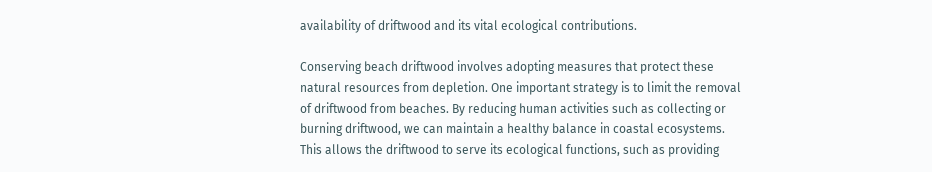availability of driftwood and its vital ecological contributions.

Conserving beach driftwood involves adopting measures that protect these natural resources from depletion. One important strategy is to limit the removal of driftwood from beaches. By reducing human activities such as collecting or burning driftwood, we can maintain a healthy balance in coastal ecosystems. This allows the driftwood to serve its ecological functions, such as providing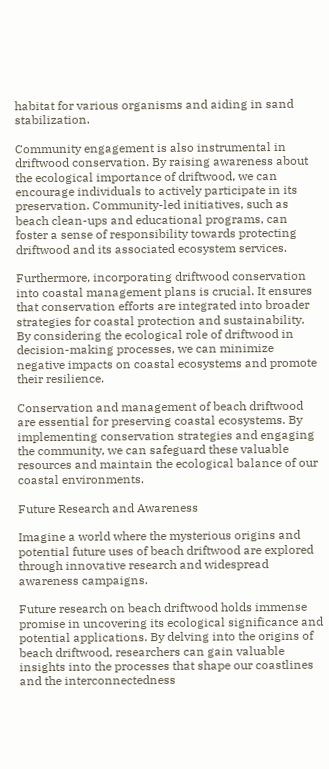habitat for various organisms and aiding in sand stabilization.

Community engagement is also instrumental in driftwood conservation. By raising awareness about the ecological importance of driftwood, we can encourage individuals to actively participate in its preservation. Community-led initiatives, such as beach clean-ups and educational programs, can foster a sense of responsibility towards protecting driftwood and its associated ecosystem services.

Furthermore, incorporating driftwood conservation into coastal management plans is crucial. It ensures that conservation efforts are integrated into broader strategies for coastal protection and sustainability. By considering the ecological role of driftwood in decision-making processes, we can minimize negative impacts on coastal ecosystems and promote their resilience.

Conservation and management of beach driftwood are essential for preserving coastal ecosystems. By implementing conservation strategies and engaging the community, we can safeguard these valuable resources and maintain the ecological balance of our coastal environments.

Future Research and Awareness

Imagine a world where the mysterious origins and potential future uses of beach driftwood are explored through innovative research and widespread awareness campaigns.

Future research on beach driftwood holds immense promise in uncovering its ecological significance and potential applications. By delving into the origins of beach driftwood, researchers can gain valuable insights into the processes that shape our coastlines and the interconnectedness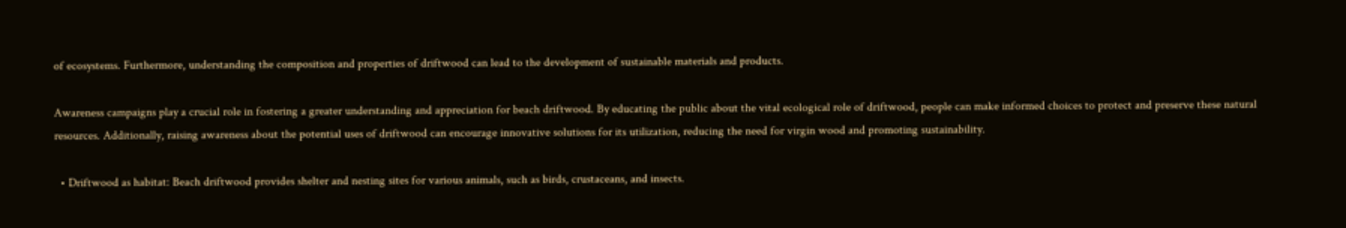of ecosystems. Furthermore, understanding the composition and properties of driftwood can lead to the development of sustainable materials and products.

Awareness campaigns play a crucial role in fostering a greater understanding and appreciation for beach driftwood. By educating the public about the vital ecological role of driftwood, people can make informed choices to protect and preserve these natural resources. Additionally, raising awareness about the potential uses of driftwood can encourage innovative solutions for its utilization, reducing the need for virgin wood and promoting sustainability.

  • Driftwood as habitat: Beach driftwood provides shelter and nesting sites for various animals, such as birds, crustaceans, and insects.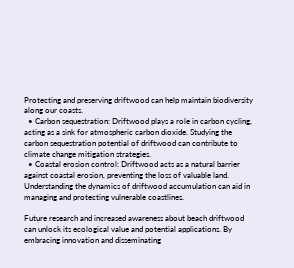Protecting and preserving driftwood can help maintain biodiversity along our coasts.
  • Carbon sequestration: Driftwood plays a role in carbon cycling, acting as a sink for atmospheric carbon dioxide. Studying the carbon sequestration potential of driftwood can contribute to climate change mitigation strategies.
  • Coastal erosion control: Driftwood acts as a natural barrier against coastal erosion, preventing the loss of valuable land. Understanding the dynamics of driftwood accumulation can aid in managing and protecting vulnerable coastlines.

Future research and increased awareness about beach driftwood can unlock its ecological value and potential applications. By embracing innovation and disseminating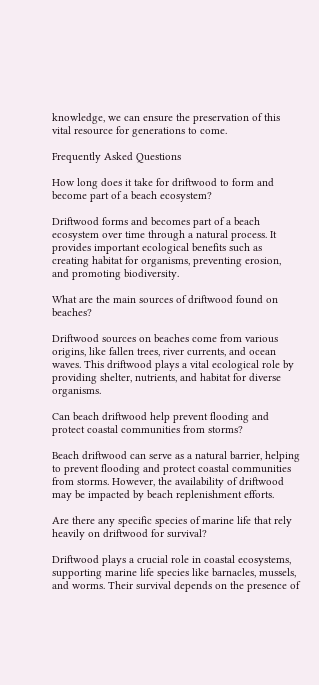knowledge, we can ensure the preservation of this vital resource for generations to come.

Frequently Asked Questions

How long does it take for driftwood to form and become part of a beach ecosystem?

Driftwood forms and becomes part of a beach ecosystem over time through a natural process. It provides important ecological benefits such as creating habitat for organisms, preventing erosion, and promoting biodiversity.

What are the main sources of driftwood found on beaches?

Driftwood sources on beaches come from various origins, like fallen trees, river currents, and ocean waves. This driftwood plays a vital ecological role by providing shelter, nutrients, and habitat for diverse organisms.

Can beach driftwood help prevent flooding and protect coastal communities from storms?

Beach driftwood can serve as a natural barrier, helping to prevent flooding and protect coastal communities from storms. However, the availability of driftwood may be impacted by beach replenishment efforts.

Are there any specific species of marine life that rely heavily on driftwood for survival?

Driftwood plays a crucial role in coastal ecosystems, supporting marine life species like barnacles, mussels, and worms. Their survival depends on the presence of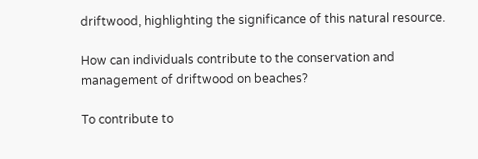driftwood, highlighting the significance of this natural resource.

How can individuals contribute to the conservation and management of driftwood on beaches?

To contribute to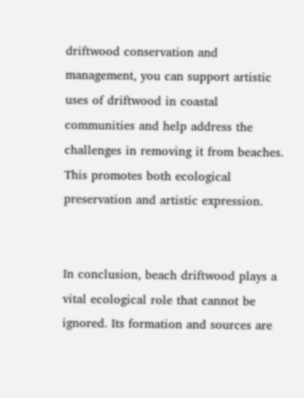driftwood conservation and management, you can support artistic uses of driftwood in coastal communities and help address the challenges in removing it from beaches. This promotes both ecological preservation and artistic expression.


In conclusion, beach driftwood plays a vital ecological role that cannot be ignored. Its formation and sources are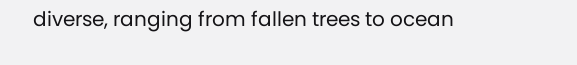diverse, ranging from fallen trees to ocean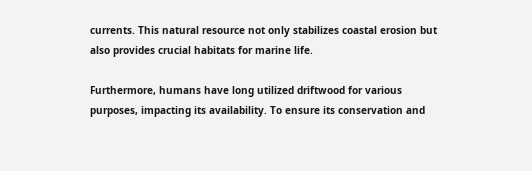currents. This natural resource not only stabilizes coastal erosion but also provides crucial habitats for marine life.

Furthermore, humans have long utilized driftwood for various purposes, impacting its availability. To ensure its conservation and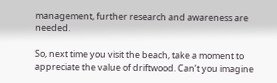management, further research and awareness are needed.

So, next time you visit the beach, take a moment to appreciate the value of driftwood. Can’t you imagine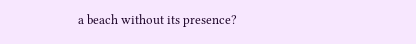a beach without its presence?